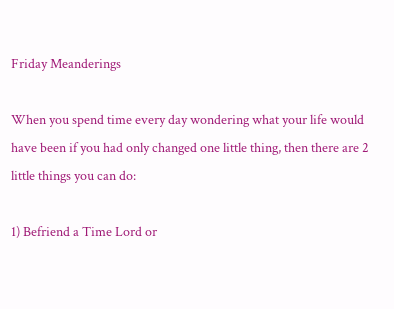Friday Meanderings

When you spend time every day wondering what your life would have been if you had only changed one little thing, then there are 2 little things you can do:

1) Befriend a Time Lord or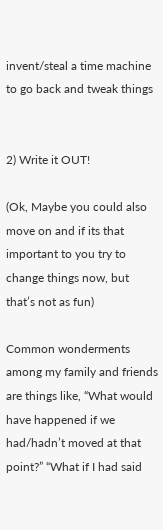invent/steal a time machine to go back and tweak things


2) Write it OUT!

(Ok, Maybe you could also move on and if its that important to you try to change things now, but that’s not as fun)

Common wonderments among my family and friends are things like, “What would have happened if we had/hadn’t moved at that point?” “What if I had said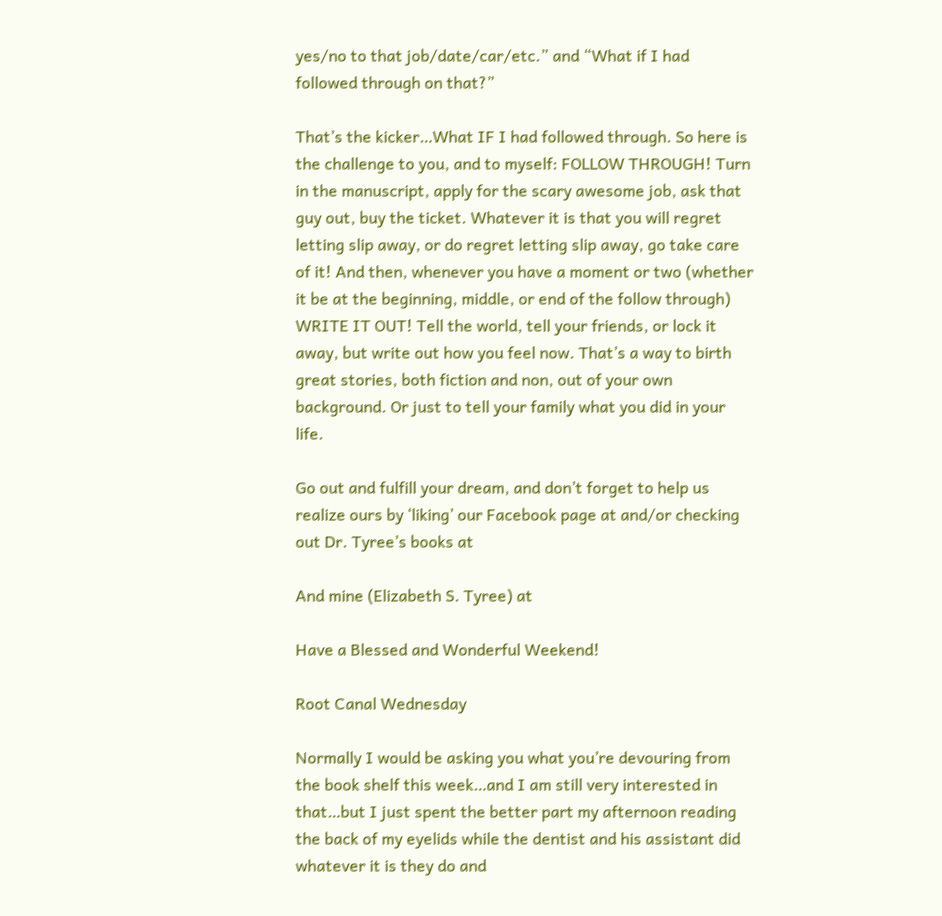yes/no to that job/date/car/etc.” and “What if I had followed through on that?”

That’s the kicker…What IF I had followed through. So here is the challenge to you, and to myself: FOLLOW THROUGH! Turn in the manuscript, apply for the scary awesome job, ask that guy out, buy the ticket. Whatever it is that you will regret letting slip away, or do regret letting slip away, go take care of it! And then, whenever you have a moment or two (whether it be at the beginning, middle, or end of the follow through) WRITE IT OUT! Tell the world, tell your friends, or lock it away, but write out how you feel now. That’s a way to birth great stories, both fiction and non, out of your own background. Or just to tell your family what you did in your life.

Go out and fulfill your dream, and don’t forget to help us realize ours by ‘liking’ our Facebook page at and/or checking out Dr. Tyree’s books at

And mine (Elizabeth S. Tyree) at

Have a Blessed and Wonderful Weekend!

Root Canal Wednesday

Normally I would be asking you what you’re devouring from the book shelf this week…and I am still very interested in that…but I just spent the better part my afternoon reading the back of my eyelids while the dentist and his assistant did whatever it is they do and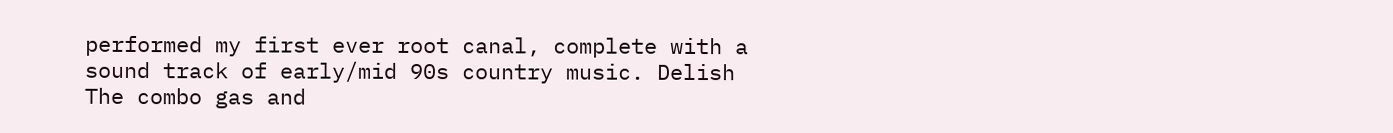performed my first ever root canal, complete with a sound track of early/mid 90s country music. Delish
The combo gas and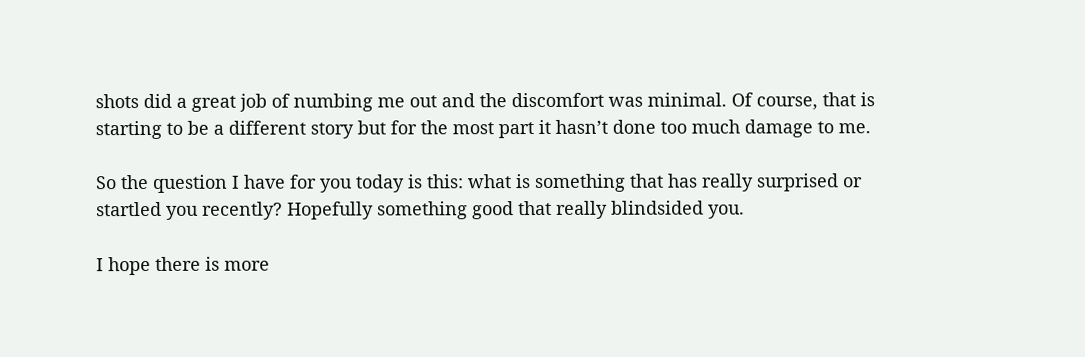shots did a great job of numbing me out and the discomfort was minimal. Of course, that is starting to be a different story but for the most part it hasn’t done too much damage to me.

So the question I have for you today is this: what is something that has really surprised or startled you recently? Hopefully something good that really blindsided you.

I hope there is more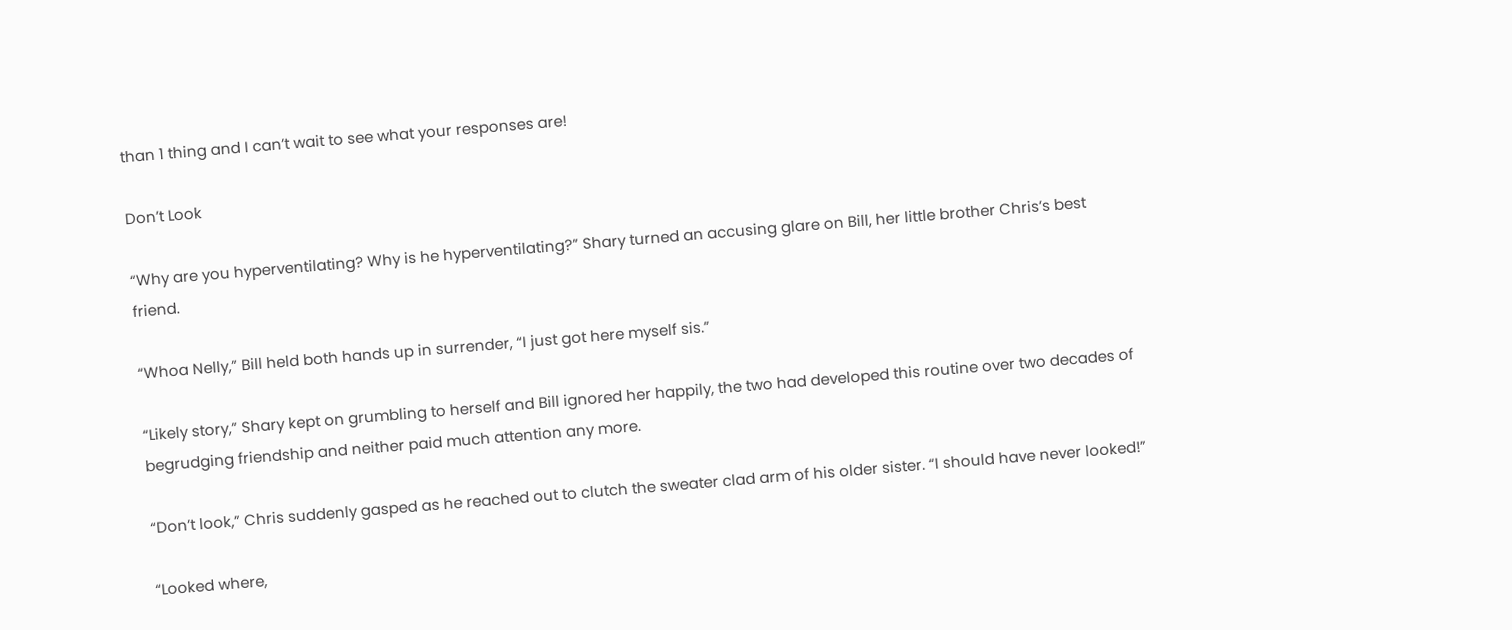than 1 thing and I can’t wait to see what your responses are!

Don’t Look

“Why are you hyperventilating? Why is he hyperventilating?” Shary turned an accusing glare on Bill, her little brother Chris’s best friend.

“Whoa Nelly,” Bill held both hands up in surrender, “I just got here myself sis.”

“Likely story,” Shary kept on grumbling to herself and Bill ignored her happily, the two had developed this routine over two decades of begrudging friendship and neither paid much attention any more.

“Don’t look,” Chris suddenly gasped as he reached out to clutch the sweater clad arm of his older sister. “I should have never looked!”

“Looked where,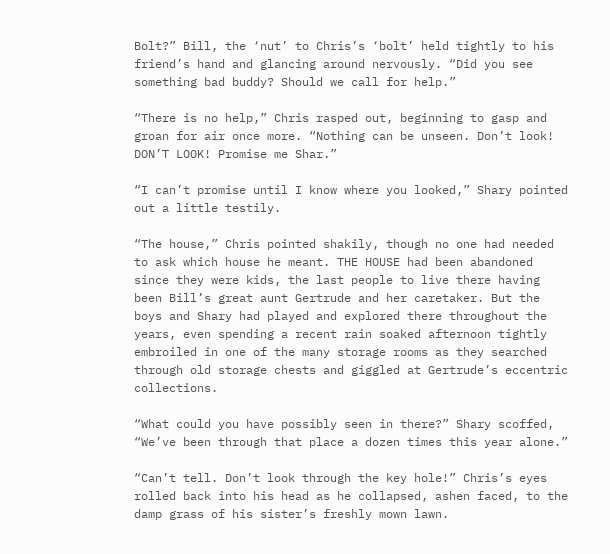Bolt?” Bill, the ‘nut’ to Chris’s ‘bolt’ held tightly to his friend’s hand and glancing around nervously. “Did you see something bad buddy? Should we call for help.”

“There is no help,” Chris rasped out, beginning to gasp and groan for air once more. “Nothing can be unseen. Don’t look! DON’T LOOK! Promise me Shar.”

“I can’t promise until I know where you looked,” Shary pointed out a little testily.

“The house,” Chris pointed shakily, though no one had needed to ask which house he meant. THE HOUSE had been abandoned since they were kids, the last people to live there having been Bill’s great aunt Gertrude and her caretaker. But the boys and Shary had played and explored there throughout the years, even spending a recent rain soaked afternoon tightly embroiled in one of the many storage rooms as they searched through old storage chests and giggled at Gertrude’s eccentric collections.

“What could you have possibly seen in there?” Shary scoffed, “We’ve been through that place a dozen times this year alone.”

“Can’t tell. Don’t look through the key hole!” Chris’s eyes rolled back into his head as he collapsed, ashen faced, to the damp grass of his sister’s freshly mown lawn.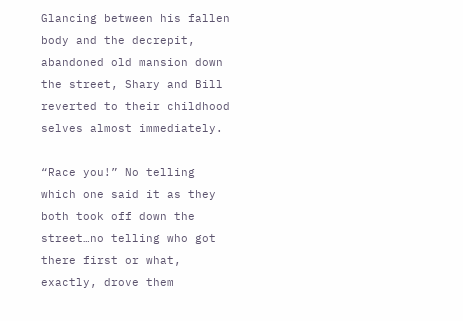Glancing between his fallen body and the decrepit, abandoned old mansion down the street, Shary and Bill reverted to their childhood selves almost immediately.

“Race you!” No telling which one said it as they both took off down the street…no telling who got there first or what, exactly, drove them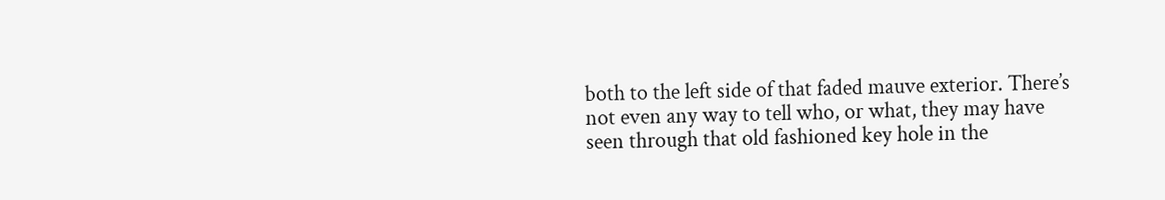both to the left side of that faded mauve exterior. There’s not even any way to tell who, or what, they may have seen through that old fashioned key hole in the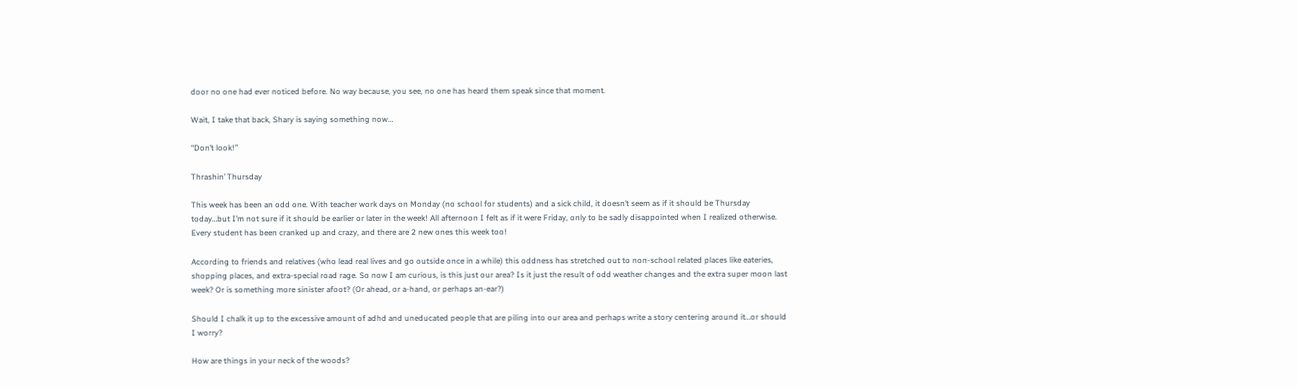door no one had ever noticed before. No way because, you see, no one has heard them speak since that moment.

Wait, I take that back, Shary is saying something now…

“Don’t look!”

Thrashin’ Thursday

This week has been an odd one. With teacher work days on Monday (no school for students) and a sick child, it doesn’t seem as if it should be Thursday today…but I’m not sure if it should be earlier or later in the week! All afternoon I felt as if it were Friday, only to be sadly disappointed when I realized otherwise. Every student has been cranked up and crazy, and there are 2 new ones this week too!

According to friends and relatives (who lead real lives and go outside once in a while) this oddness has stretched out to non-school related places like eateries, shopping places, and extra-special road rage. So now I am curious, is this just our area? Is it just the result of odd weather changes and the extra super moon last week? Or is something more sinister afoot? (Or ahead, or a-hand, or perhaps an-ear?)

Should I chalk it up to the excessive amount of adhd and uneducated people that are piling into our area and perhaps write a story centering around it…or should I worry?

How are things in your neck of the woods?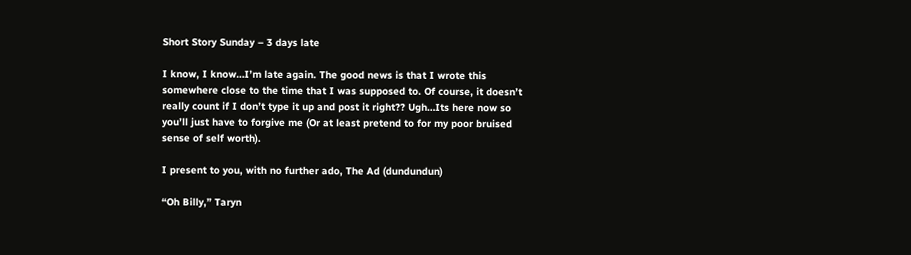Short Story Sunday – 3 days late

I know, I know…I’m late again. The good news is that I wrote this somewhere close to the time that I was supposed to. Of course, it doesn’t really count if I don’t type it up and post it right?? Ugh…Its here now so you’ll just have to forgive me (Or at least pretend to for my poor bruised sense of self worth).

I present to you, with no further ado, The Ad (dundundun)

“Oh Billy,” Taryn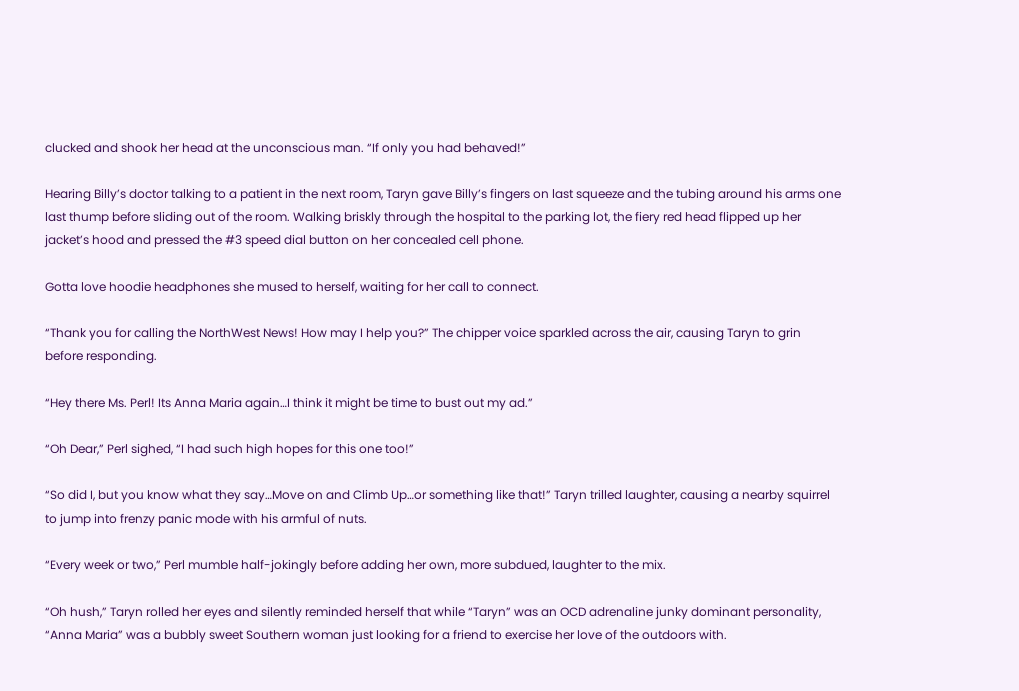clucked and shook her head at the unconscious man. “If only you had behaved!”

Hearing Billy’s doctor talking to a patient in the next room, Taryn gave Billy’s fingers on last squeeze and the tubing around his arms one last thump before sliding out of the room. Walking briskly through the hospital to the parking lot, the fiery red head flipped up her jacket’s hood and pressed the #3 speed dial button on her concealed cell phone.

Gotta love hoodie headphones she mused to herself, waiting for her call to connect.

“Thank you for calling the NorthWest News! How may I help you?” The chipper voice sparkled across the air, causing Taryn to grin before responding.

“Hey there Ms. Perl! Its Anna Maria again…I think it might be time to bust out my ad.”

“Oh Dear,” Perl sighed, “I had such high hopes for this one too!”

“So did I, but you know what they say…Move on and Climb Up…or something like that!” Taryn trilled laughter, causing a nearby squirrel to jump into frenzy panic mode with his armful of nuts.

“Every week or two,” Perl mumble half-jokingly before adding her own, more subdued, laughter to the mix.

“Oh hush,” Taryn rolled her eyes and silently reminded herself that while “Taryn” was an OCD adrenaline junky dominant personality, “Anna Maria” was a bubbly sweet Southern woman just looking for a friend to exercise her love of the outdoors with.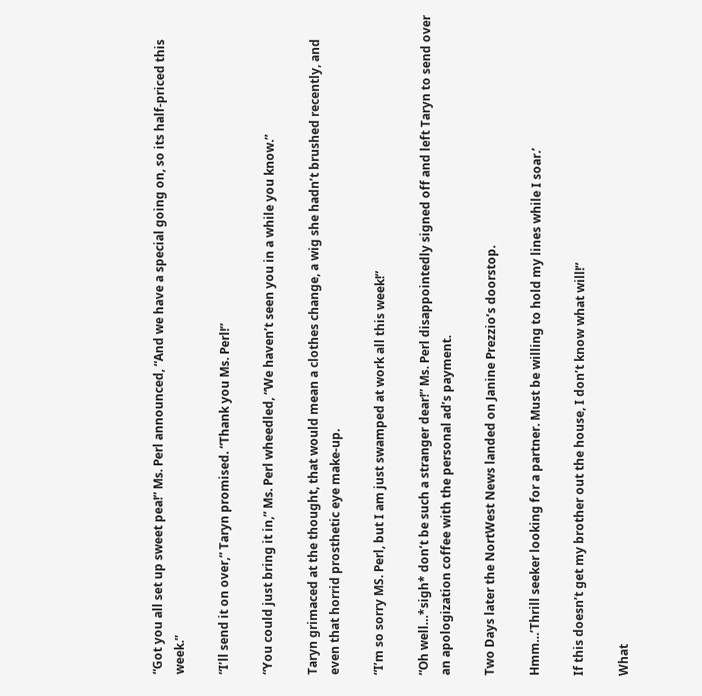“Got you all set up sweet pea!” Ms. Perl announced, “And we have a special going on, so its half-priced this week.”

“I’ll send it on over,” Taryn promised. “Thank you Ms. Perl!”

“You could just bring it in,” Ms. Perl wheedled, “We haven’t seen you in a while you know.”

Taryn grimaced at the thought, that would mean a clothes change, a wig she hadn’t brushed recently, and even that horrid prosthetic eye make-up.

“I’m so sorry MS. Perl, but I am just swamped at work all this week!”

“Oh well…*sigh* don’t be such a stranger dear!” Ms. Perl disappointedly signed off and left Taryn to send over an apologization coffee with the personal ad’s payment.

Two Days later the NortWest News landed on Janine Prezzio’s doorstop.

Hmm…’Thrill seeker looking for a partner. Must be willing to hold my lines while I soar.’

If this doesn’t get my brother out the house, I don’t know what will!”

What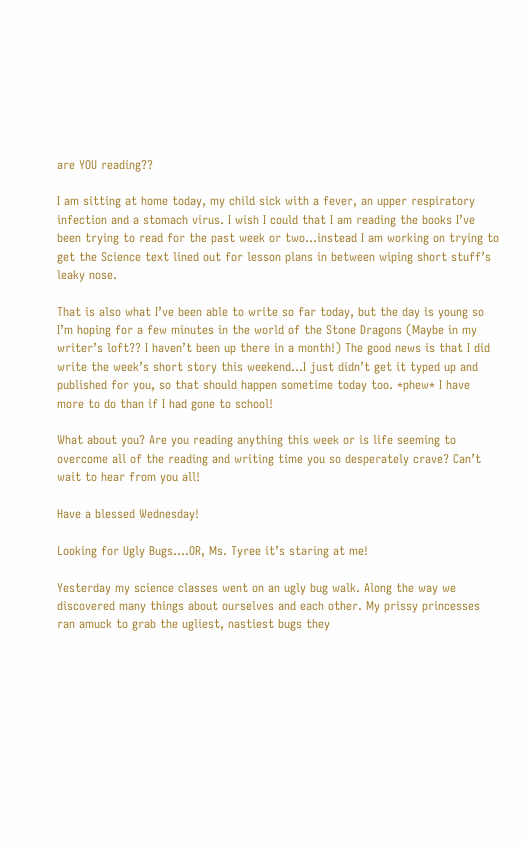are YOU reading??

I am sitting at home today, my child sick with a fever, an upper respiratory infection and a stomach virus. I wish I could that I am reading the books I’ve been trying to read for the past week or two…instead I am working on trying to get the Science text lined out for lesson plans in between wiping short stuff’s leaky nose.

That is also what I’ve been able to write so far today, but the day is young so I’m hoping for a few minutes in the world of the Stone Dragons (Maybe in my writer’s loft?? I haven’t been up there in a month!) The good news is that I did write the week’s short story this weekend…I just didn’t get it typed up and published for you, so that should happen sometime today too. *phew* I have more to do than if I had gone to school!

What about you? Are you reading anything this week or is life seeming to overcome all of the reading and writing time you so desperately crave? Can’t wait to hear from you all!

Have a blessed Wednesday!

Looking for Ugly Bugs….OR, Ms. Tyree it’s staring at me!

Yesterday my science classes went on an ugly bug walk. Along the way we discovered many things about ourselves and each other. My prissy princesses ran amuck to grab the ugliest, nastiest bugs they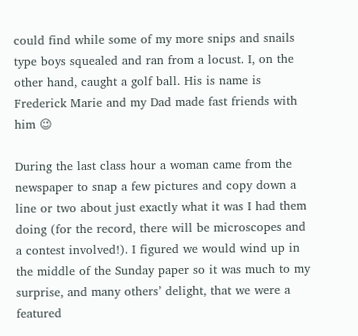could find while some of my more snips and snails type boys squealed and ran from a locust. I, on the other hand, caught a golf ball. His is name is Frederick Marie and my Dad made fast friends with him 😉

During the last class hour a woman came from the newspaper to snap a few pictures and copy down a line or two about just exactly what it was I had them doing (for the record, there will be microscopes and a contest involved!). I figured we would wind up in the middle of the Sunday paper so it was much to my surprise, and many others’ delight, that we were a featured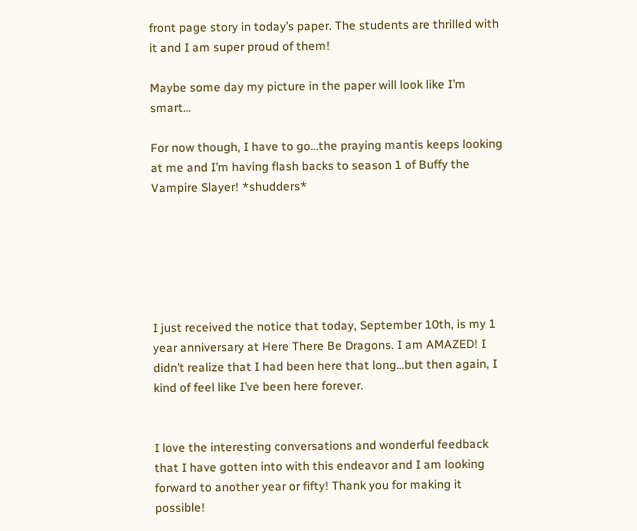front page story in today’s paper. The students are thrilled with it and I am super proud of them!

Maybe some day my picture in the paper will look like I’m smart…

For now though, I have to go…the praying mantis keeps looking at me and I’m having flash backs to season 1 of Buffy the Vampire Slayer! *shudders*






I just received the notice that today, September 10th, is my 1 year anniversary at Here There Be Dragons. I am AMAZED! I didn’t realize that I had been here that long…but then again, I kind of feel like I’ve been here forever.


I love the interesting conversations and wonderful feedback that I have gotten into with this endeavor and I am looking forward to another year or fifty! Thank you for making it possible!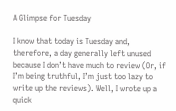A Glimpse for Tuesday

I know that today is Tuesday and, therefore, a day generally left unused because I don’t have much to review (Or, if I’m being truthful, I’m just too lazy to write up the reviews). Well, I wrote up a quick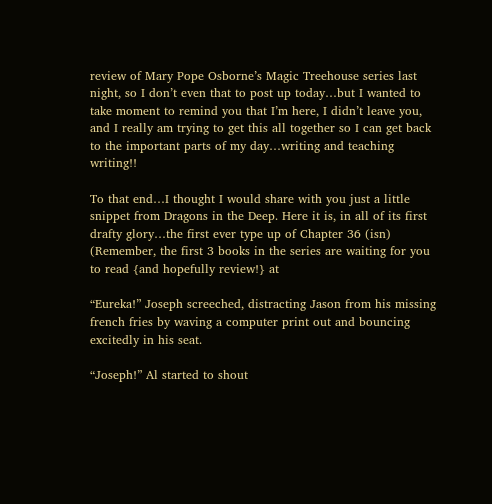review of Mary Pope Osborne’s Magic Treehouse series last night, so I don’t even that to post up today…but I wanted to take moment to remind you that I’m here, I didn’t leave you, and I really am trying to get this all together so I can get back to the important parts of my day…writing and teaching writing!!

To that end…I thought I would share with you just a little snippet from Dragons in the Deep. Here it is, in all of its first drafty glory…the first ever type up of Chapter 36 (isn) (Remember, the first 3 books in the series are waiting for you to read {and hopefully review!} at

“Eureka!” Joseph screeched, distracting Jason from his missing french fries by waving a computer print out and bouncing excitedly in his seat.

“Joseph!” Al started to shout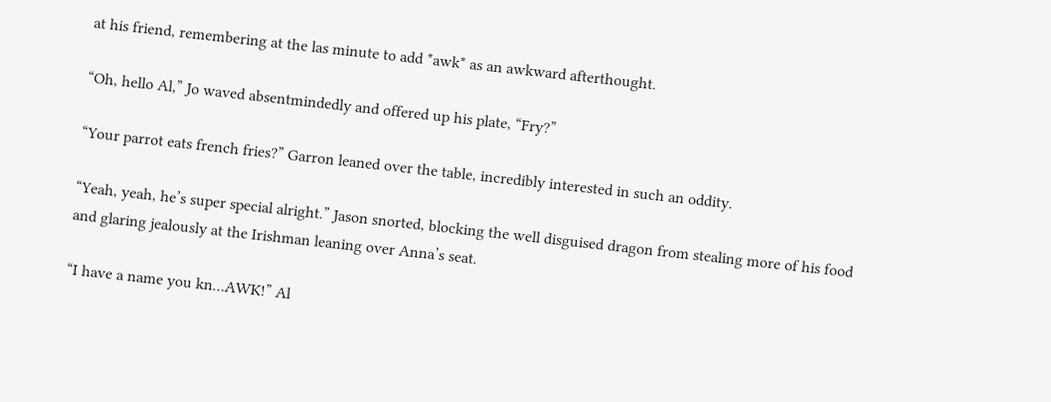at his friend, remembering at the las minute to add *awk* as an awkward afterthought.

“Oh, hello Al,” Jo waved absentmindedly and offered up his plate, “Fry?”

“Your parrot eats french fries?” Garron leaned over the table, incredibly interested in such an oddity.

“Yeah, yeah, he’s super special alright.” Jason snorted, blocking the well disguised dragon from stealing more of his food and glaring jealously at the Irishman leaning over Anna’s seat.

“I have a name you kn…AWK!” Al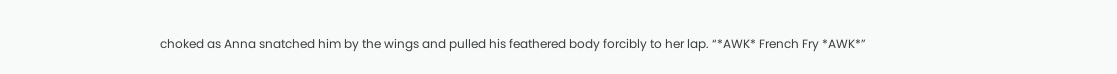choked as Anna snatched him by the wings and pulled his feathered body forcibly to her lap. “*AWK* French Fry *AWK*”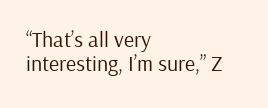“That’s all very interesting, I’m sure,” Z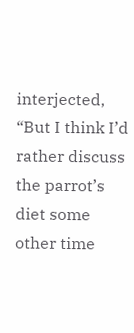interjected, “But I think I’d rather discuss the parrot’s diet some other time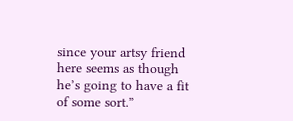since your artsy friend here seems as though he’s going to have a fit of some sort.”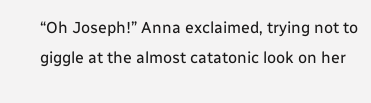“Oh Joseph!” Anna exclaimed, trying not to giggle at the almost catatonic look on her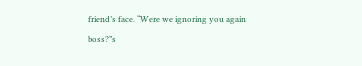friend’s face. “Were we ignoring you again boss?”s